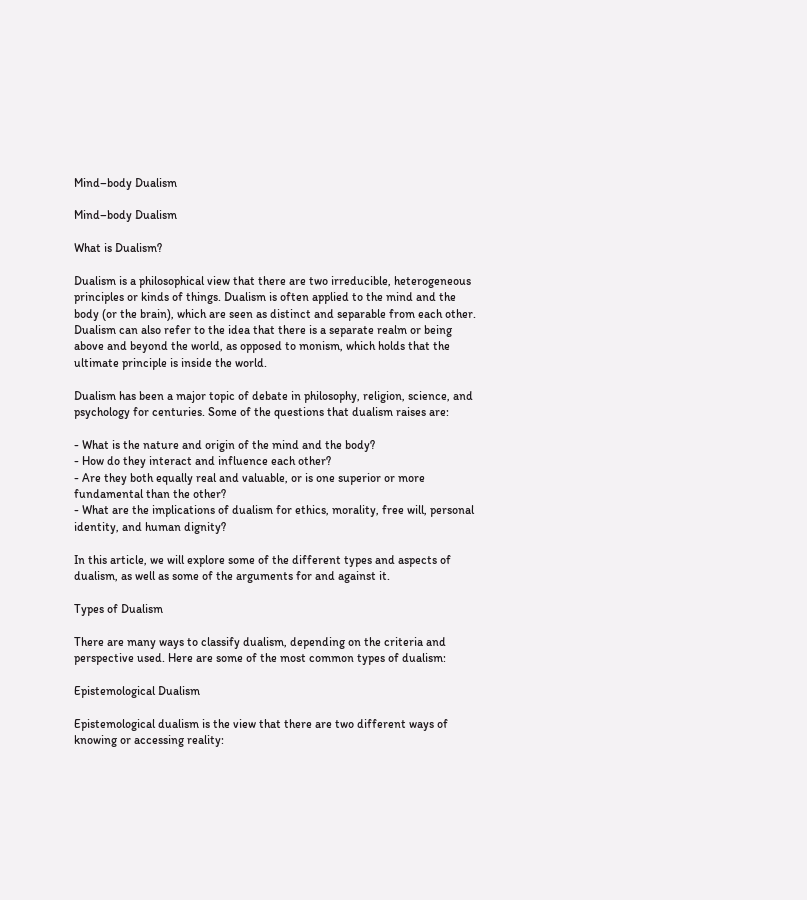Mind–body Dualism

Mind–body Dualism

What is Dualism?

Dualism is a philosophical view that there are two irreducible, heterogeneous principles or kinds of things. Dualism is often applied to the mind and the body (or the brain), which are seen as distinct and separable from each other. Dualism can also refer to the idea that there is a separate realm or being above and beyond the world, as opposed to monism, which holds that the ultimate principle is inside the world.

Dualism has been a major topic of debate in philosophy, religion, science, and psychology for centuries. Some of the questions that dualism raises are:

- What is the nature and origin of the mind and the body?
- How do they interact and influence each other?
- Are they both equally real and valuable, or is one superior or more fundamental than the other?
- What are the implications of dualism for ethics, morality, free will, personal identity, and human dignity?

In this article, we will explore some of the different types and aspects of dualism, as well as some of the arguments for and against it.

Types of Dualism

There are many ways to classify dualism, depending on the criteria and perspective used. Here are some of the most common types of dualism:

Epistemological Dualism

Epistemological dualism is the view that there are two different ways of knowing or accessing reality: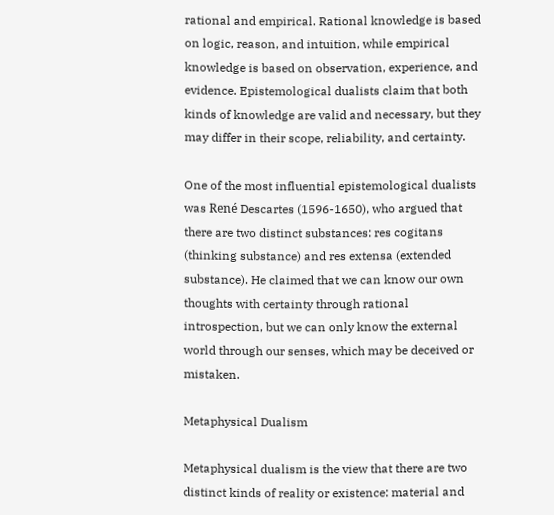rational and empirical. Rational knowledge is based on logic, reason, and intuition, while empirical knowledge is based on observation, experience, and evidence. Epistemological dualists claim that both kinds of knowledge are valid and necessary, but they may differ in their scope, reliability, and certainty.

One of the most influential epistemological dualists was René Descartes (1596-1650), who argued that there are two distinct substances: res cogitans (thinking substance) and res extensa (extended substance). He claimed that we can know our own thoughts with certainty through rational introspection, but we can only know the external world through our senses, which may be deceived or mistaken.

Metaphysical Dualism

Metaphysical dualism is the view that there are two distinct kinds of reality or existence: material and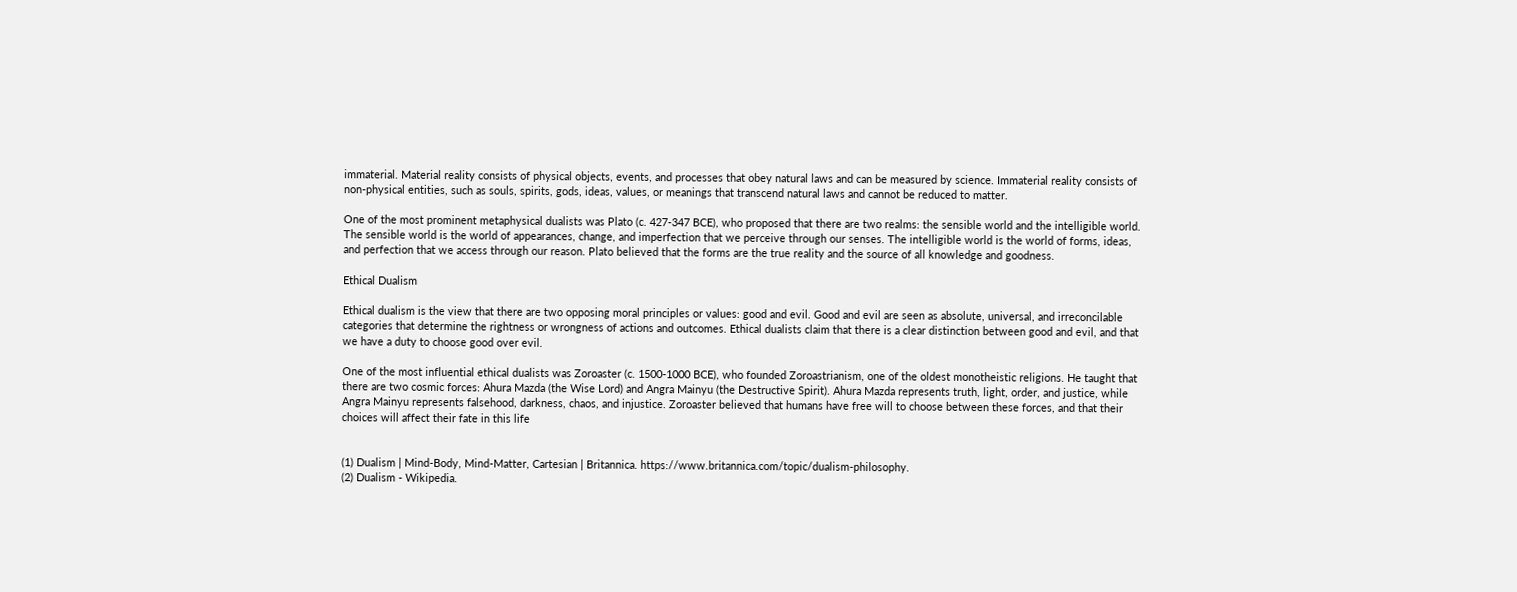immaterial. Material reality consists of physical objects, events, and processes that obey natural laws and can be measured by science. Immaterial reality consists of non-physical entities, such as souls, spirits, gods, ideas, values, or meanings that transcend natural laws and cannot be reduced to matter.

One of the most prominent metaphysical dualists was Plato (c. 427-347 BCE), who proposed that there are two realms: the sensible world and the intelligible world. The sensible world is the world of appearances, change, and imperfection that we perceive through our senses. The intelligible world is the world of forms, ideas, and perfection that we access through our reason. Plato believed that the forms are the true reality and the source of all knowledge and goodness.

Ethical Dualism

Ethical dualism is the view that there are two opposing moral principles or values: good and evil. Good and evil are seen as absolute, universal, and irreconcilable categories that determine the rightness or wrongness of actions and outcomes. Ethical dualists claim that there is a clear distinction between good and evil, and that we have a duty to choose good over evil.

One of the most influential ethical dualists was Zoroaster (c. 1500-1000 BCE), who founded Zoroastrianism, one of the oldest monotheistic religions. He taught that there are two cosmic forces: Ahura Mazda (the Wise Lord) and Angra Mainyu (the Destructive Spirit). Ahura Mazda represents truth, light, order, and justice, while Angra Mainyu represents falsehood, darkness, chaos, and injustice. Zoroaster believed that humans have free will to choose between these forces, and that their choices will affect their fate in this life


(1) Dualism | Mind-Body, Mind-Matter, Cartesian | Britannica. https://www.britannica.com/topic/dualism-philosophy.
(2) Dualism - Wikipedia.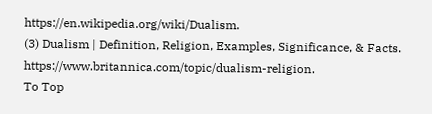https://en.wikipedia.org/wiki/Dualism.
(3) Dualism | Definition, Religion, Examples, Significance, & Facts. https://www.britannica.com/topic/dualism-religion.
To Top